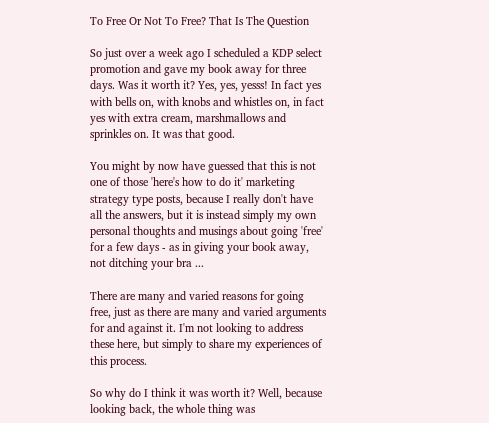To Free Or Not To Free? That Is The Question

So just over a week ago I scheduled a KDP select promotion and gave my book away for three days. Was it worth it? Yes, yes, yesss! In fact yes with bells on, with knobs and whistles on, in fact yes with extra cream, marshmallows and sprinkles on. It was that good.

You might by now have guessed that this is not one of those 'here's how to do it' marketing strategy type posts, because I really don't have all the answers, but it is instead simply my own personal thoughts and musings about going 'free' for a few days - as in giving your book away, not ditching your bra ...

There are many and varied reasons for going free, just as there are many and varied arguments for and against it. I'm not looking to address these here, but simply to share my experiences of this process.

So why do I think it was worth it? Well, because looking back, the whole thing was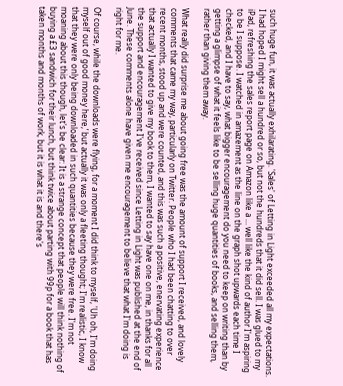such huge fun, it was actually exhilarating. 'Sales' of Letting in Light exceeded all my expectations. I had hoped I might sell a hundred or so, but not the hundreds that it did sell. I was glued to my iPad, refreshing the sales report page on Amazon like a ... well like the kind of author I'm aspiring to be I suppose. I watched in amazement as the line on the graph shot upwards each time I checked, and I have to say, what bigger encouragement do you need to keep on writing than by getting a glimpse of what it feels like to be selling huge quantities of books, and selling them, rather than giving them away.

What really did surprise me about going free was the amount of support I received, and lovely comments that came my way, particularly on Twitter. People who I had been chatting to over recent months, stood up and were counted, and this was such a positive, enervating experience that actually I wanted to give my book to them, I wanted to say have one on me, in thanks for all the support and encouragement I've received since Letting in Light was published at the end of June. These comments alone have given me encouragement to believe that what I'm doing is right for me.

Of course, while the downloads were flying, for a moment I did think to myself, 'Uh oh, I'm doing myself out of good money here,’ but actually it was only a fleeting thought; I'm realistic, I know that they were only being downloaded in such quantities because they were free. I'm not moaning about this though, let's be clear: It is a strange concept that people will think nothing of buying a £3 sandwich for their lunch, but think twice about parting with 99p for a book that has taken months and months of work, but it is what it is and there's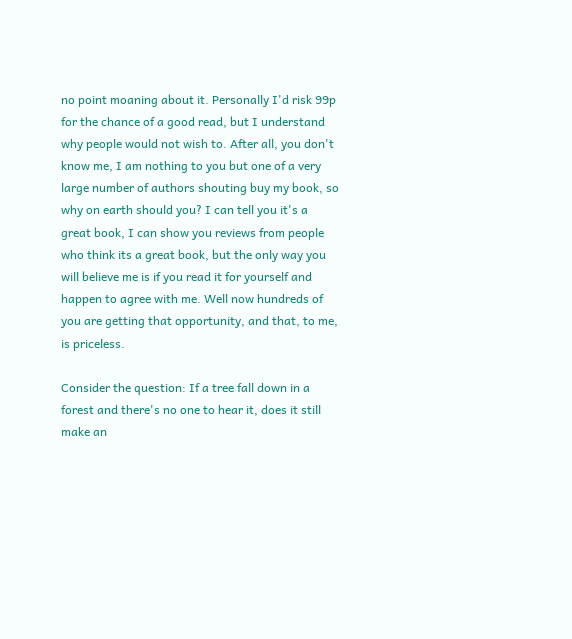no point moaning about it. Personally I'd risk 99p for the chance of a good read, but I understand why people would not wish to. After all, you don't know me, I am nothing to you but one of a very large number of authors shouting buy my book, so why on earth should you? I can tell you it's a great book, I can show you reviews from people who think its a great book, but the only way you will believe me is if you read it for yourself and happen to agree with me. Well now hundreds of you are getting that opportunity, and that, to me, is priceless.

Consider the question: If a tree fall down in a forest and there's no one to hear it, does it still make an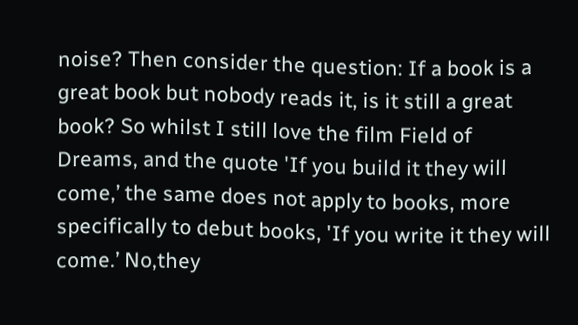noise? Then consider the question: If a book is a great book but nobody reads it, is it still a great book? So whilst I still love the film Field of Dreams, and the quote 'If you build it they will come,’ the same does not apply to books, more specifically to debut books, 'If you write it they will come.’ No,they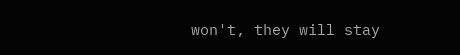won't, they will stay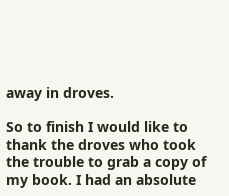away in droves.

So to finish I would like to thank the droves who took the trouble to grab a copy of my book. I had an absolute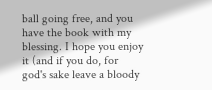ball going free, and you have the book with my blessing. I hope you enjoy it (and if you do, for god's sake leave a bloody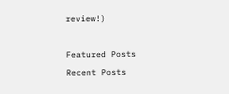review!)

Featured Posts
Recent Posts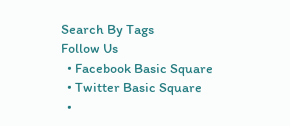Search By Tags
Follow Us
  • Facebook Basic Square
  • Twitter Basic Square
  •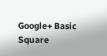Google+ Basic Square